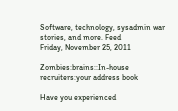Software, technology, sysadmin war stories, and more. Feed
Friday, November 25, 2011

Zombies:brains::In-house recruiters:your address book

Have you experienced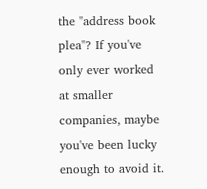the "address book plea"? If you've only ever worked at smaller companies, maybe you've been lucky enough to avoid it.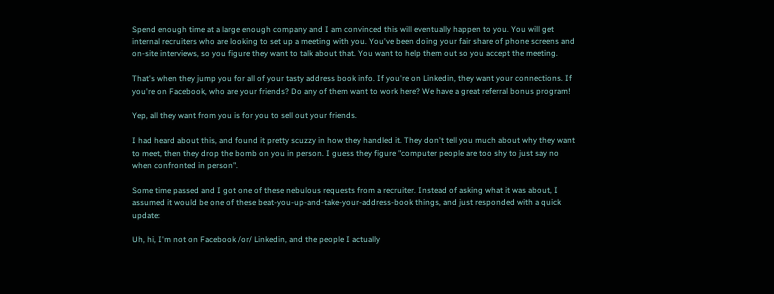Spend enough time at a large enough company and I am convinced this will eventually happen to you. You will get internal recruiters who are looking to set up a meeting with you. You've been doing your fair share of phone screens and on-site interviews, so you figure they want to talk about that. You want to help them out so you accept the meeting.

That's when they jump you for all of your tasty address book info. If you're on Linkedin, they want your connections. If you're on Facebook, who are your friends? Do any of them want to work here? We have a great referral bonus program!

Yep, all they want from you is for you to sell out your friends.

I had heard about this, and found it pretty scuzzy in how they handled it. They don't tell you much about why they want to meet, then they drop the bomb on you in person. I guess they figure "computer people are too shy to just say no when confronted in person".

Some time passed and I got one of these nebulous requests from a recruiter. Instead of asking what it was about, I assumed it would be one of these beat-you-up-and-take-your-address-book things, and just responded with a quick update:

Uh, hi, I'm not on Facebook /or/ Linkedin, and the people I actually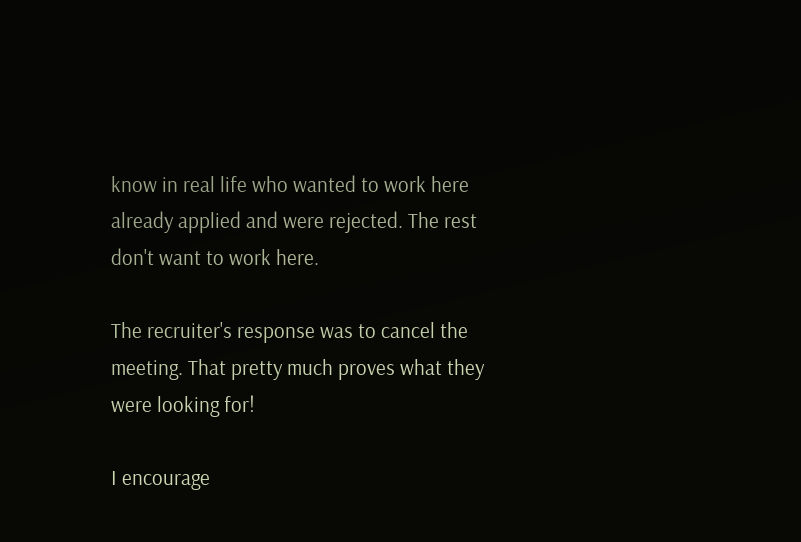know in real life who wanted to work here already applied and were rejected. The rest don't want to work here.

The recruiter's response was to cancel the meeting. That pretty much proves what they were looking for!

I encourage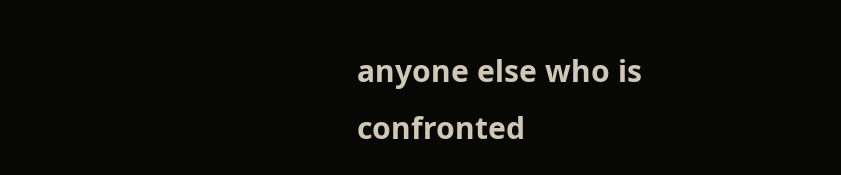anyone else who is confronted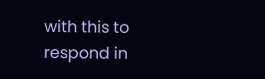with this to respond in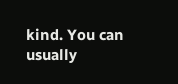kind. You can usually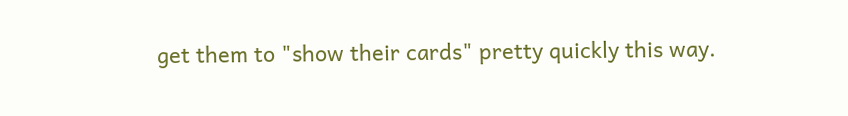get them to "show their cards" pretty quickly this way.